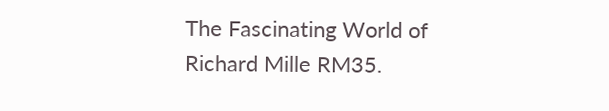The Fascinating World of Richard Mille RM35.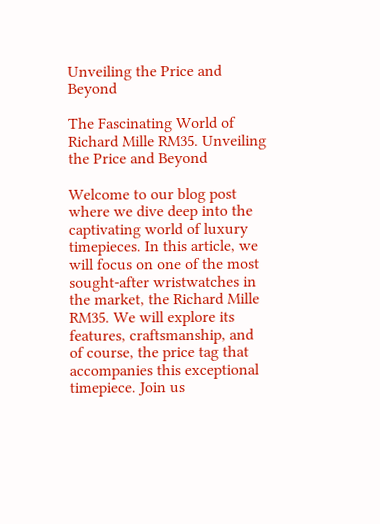Unveiling the Price and Beyond

The Fascinating World of Richard Mille RM35. Unveiling the Price and Beyond

Welcome to our blog post where we dive deep into the captivating world of luxury timepieces. In this article, we will focus on one of the most sought-after wristwatches in the market, the Richard Mille RM35. We will explore its features, craftsmanship, and of course, the price tag that accompanies this exceptional timepiece. Join us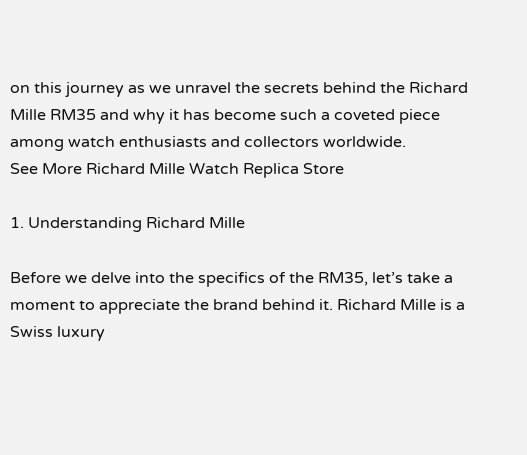on this journey as we unravel the secrets behind the Richard Mille RM35 and why it has become such a coveted piece among watch enthusiasts and collectors worldwide.
See More Richard Mille Watch Replica Store

1. Understanding Richard Mille

Before we delve into the specifics of the RM35, let’s take a moment to appreciate the brand behind it. Richard Mille is a Swiss luxury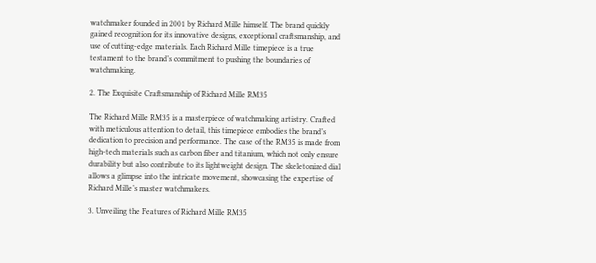watchmaker founded in 2001 by Richard Mille himself. The brand quickly gained recognition for its innovative designs, exceptional craftsmanship, and use of cutting-edge materials. Each Richard Mille timepiece is a true testament to the brand’s commitment to pushing the boundaries of watchmaking.

2. The Exquisite Craftsmanship of Richard Mille RM35

The Richard Mille RM35 is a masterpiece of watchmaking artistry. Crafted with meticulous attention to detail, this timepiece embodies the brand’s dedication to precision and performance. The case of the RM35 is made from high-tech materials such as carbon fiber and titanium, which not only ensure durability but also contribute to its lightweight design. The skeletonized dial allows a glimpse into the intricate movement, showcasing the expertise of Richard Mille’s master watchmakers.

3. Unveiling the Features of Richard Mille RM35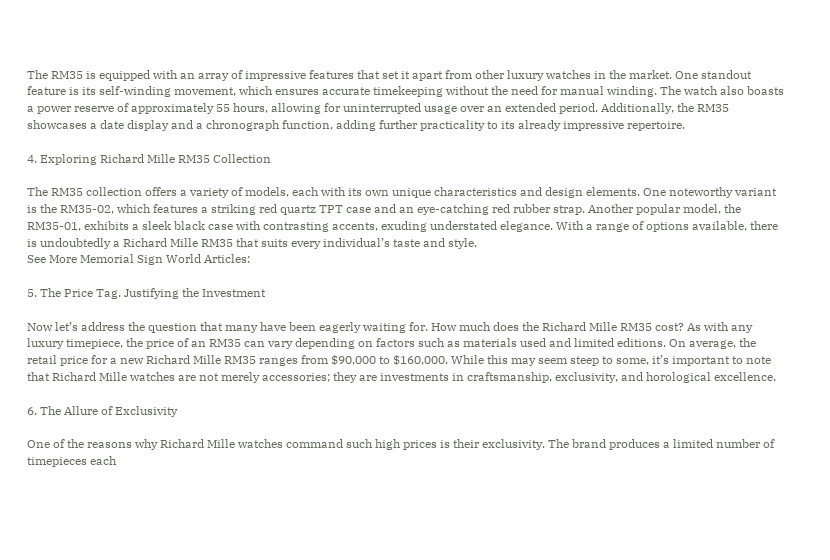The RM35 is equipped with an array of impressive features that set it apart from other luxury watches in the market. One standout feature is its self-winding movement, which ensures accurate timekeeping without the need for manual winding. The watch also boasts a power reserve of approximately 55 hours, allowing for uninterrupted usage over an extended period. Additionally, the RM35 showcases a date display and a chronograph function, adding further practicality to its already impressive repertoire.

4. Exploring Richard Mille RM35 Collection

The RM35 collection offers a variety of models, each with its own unique characteristics and design elements. One noteworthy variant is the RM35-02, which features a striking red quartz TPT case and an eye-catching red rubber strap. Another popular model, the RM35-01, exhibits a sleek black case with contrasting accents, exuding understated elegance. With a range of options available, there is undoubtedly a Richard Mille RM35 that suits every individual’s taste and style.
See More Memorial Sign World Articles:

5. The Price Tag. Justifying the Investment

Now let’s address the question that many have been eagerly waiting for. How much does the Richard Mille RM35 cost? As with any luxury timepiece, the price of an RM35 can vary depending on factors such as materials used and limited editions. On average, the retail price for a new Richard Mille RM35 ranges from $90,000 to $160,000. While this may seem steep to some, it’s important to note that Richard Mille watches are not merely accessories; they are investments in craftsmanship, exclusivity, and horological excellence.

6. The Allure of Exclusivity

One of the reasons why Richard Mille watches command such high prices is their exclusivity. The brand produces a limited number of timepieces each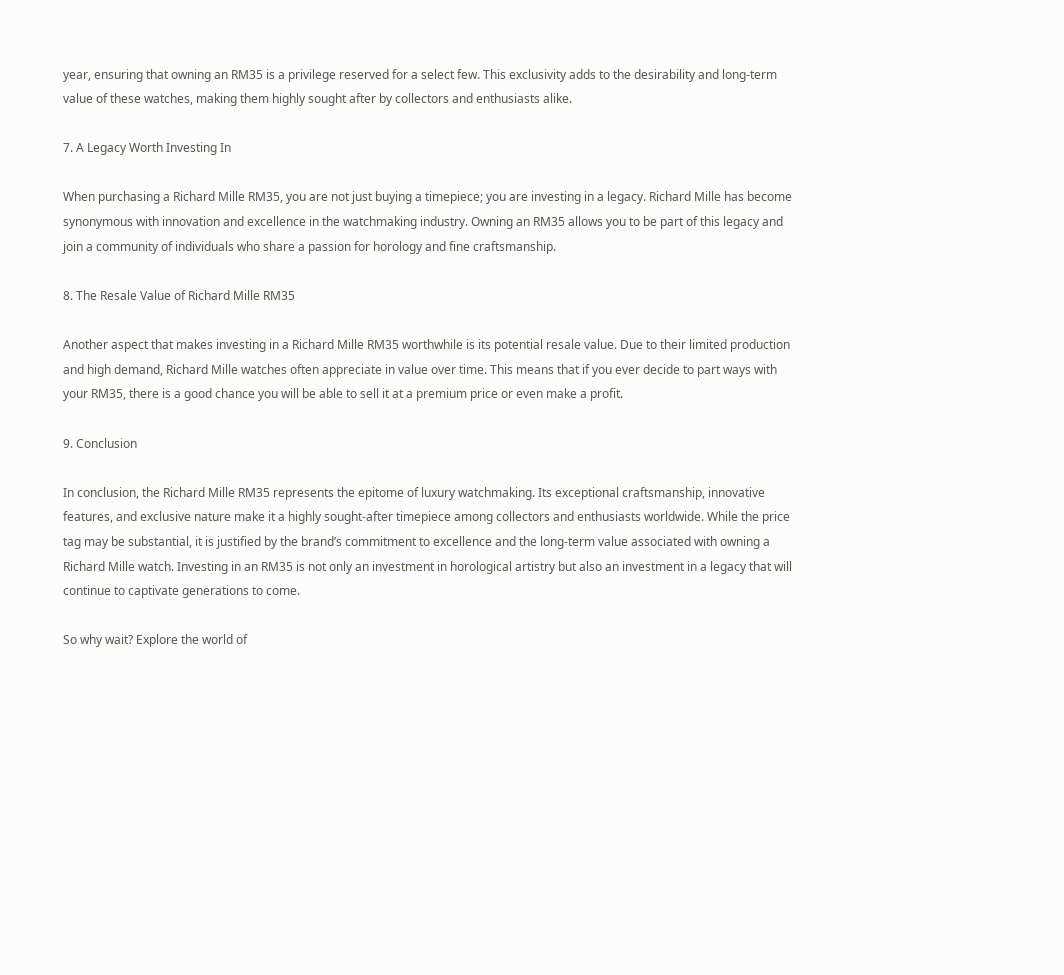year, ensuring that owning an RM35 is a privilege reserved for a select few. This exclusivity adds to the desirability and long-term value of these watches, making them highly sought after by collectors and enthusiasts alike.

7. A Legacy Worth Investing In

When purchasing a Richard Mille RM35, you are not just buying a timepiece; you are investing in a legacy. Richard Mille has become synonymous with innovation and excellence in the watchmaking industry. Owning an RM35 allows you to be part of this legacy and join a community of individuals who share a passion for horology and fine craftsmanship.

8. The Resale Value of Richard Mille RM35

Another aspect that makes investing in a Richard Mille RM35 worthwhile is its potential resale value. Due to their limited production and high demand, Richard Mille watches often appreciate in value over time. This means that if you ever decide to part ways with your RM35, there is a good chance you will be able to sell it at a premium price or even make a profit.

9. Conclusion

In conclusion, the Richard Mille RM35 represents the epitome of luxury watchmaking. Its exceptional craftsmanship, innovative features, and exclusive nature make it a highly sought-after timepiece among collectors and enthusiasts worldwide. While the price tag may be substantial, it is justified by the brand’s commitment to excellence and the long-term value associated with owning a Richard Mille watch. Investing in an RM35 is not only an investment in horological artistry but also an investment in a legacy that will continue to captivate generations to come.

So why wait? Explore the world of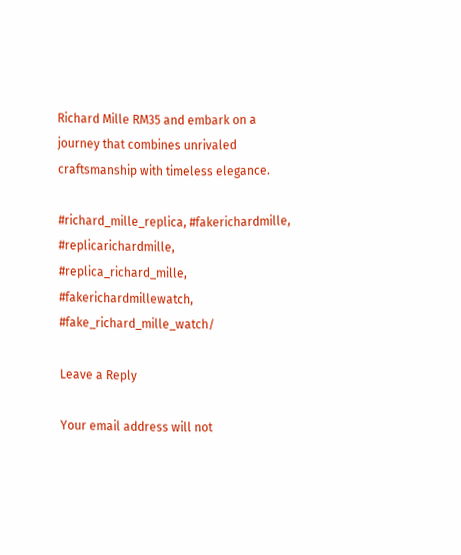Richard Mille RM35 and embark on a journey that combines unrivaled craftsmanship with timeless elegance.

#richard_mille_replica, #fakerichardmille, #replicarichardmille, #replica_richard_mille, #fakerichardmillewatch, #fake_richard_mille_watch/

Leave a Reply

Your email address will not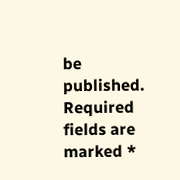be published. Required fields are marked *